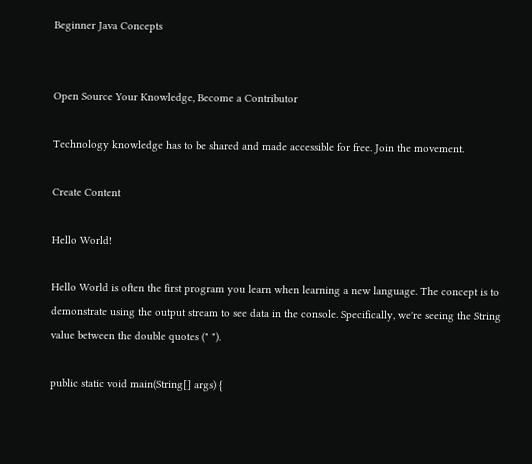Beginner Java Concepts


Open Source Your Knowledge, Become a Contributor

Technology knowledge has to be shared and made accessible for free. Join the movement.

Create Content

Hello World!

Hello World is often the first program you learn when learning a new language. The concept is to demonstrate using the output stream to see data in the console. Specifically, we're seeing the String value between the double quotes (" ").

public static void main(String[] args) {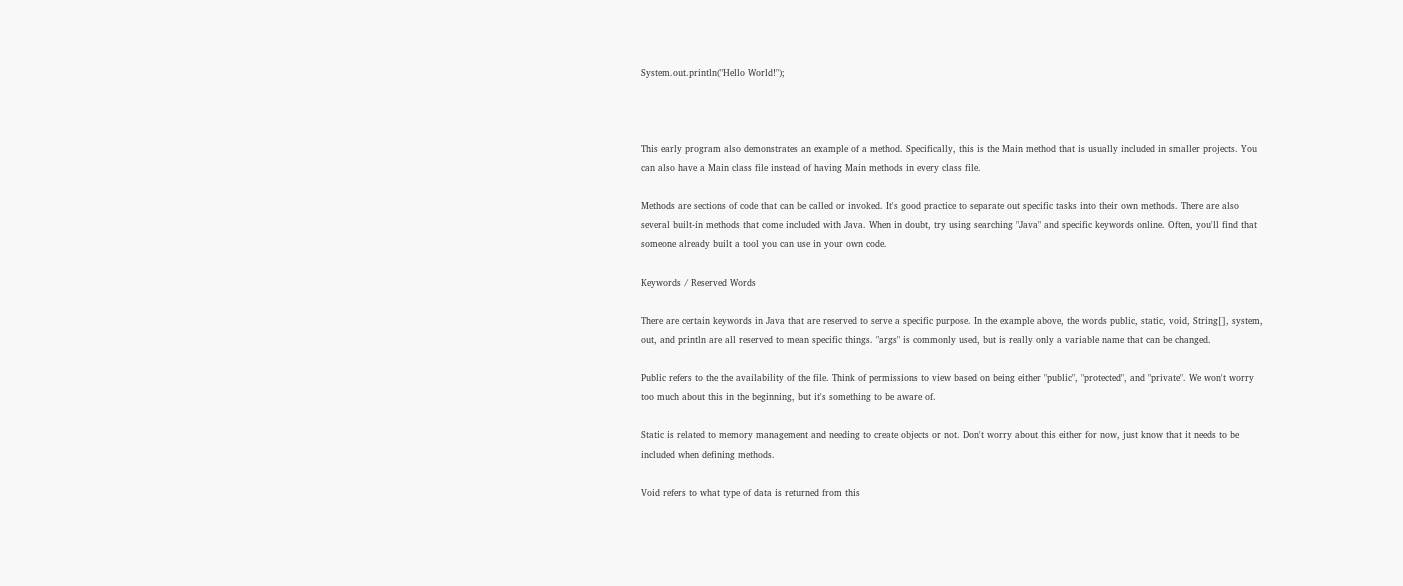System.out.println("Hello World!");



This early program also demonstrates an example of a method. Specifically, this is the Main method that is usually included in smaller projects. You can also have a Main class file instead of having Main methods in every class file.

Methods are sections of code that can be called or invoked. It's good practice to separate out specific tasks into their own methods. There are also several built-in methods that come included with Java. When in doubt, try using searching "Java" and specific keywords online. Often, you'll find that someone already built a tool you can use in your own code.

Keywords / Reserved Words

There are certain keywords in Java that are reserved to serve a specific purpose. In the example above, the words public, static, void, String[], system, out, and println are all reserved to mean specific things. "args" is commonly used, but is really only a variable name that can be changed.

Public refers to the the availability of the file. Think of permissions to view based on being either "public", "protected", and "private". We won't worry too much about this in the beginning, but it's something to be aware of.

Static is related to memory management and needing to create objects or not. Don't worry about this either for now, just know that it needs to be included when defining methods.

Void refers to what type of data is returned from this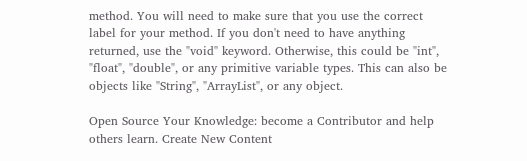method. You will need to make sure that you use the correct label for your method. If you don't need to have anything returned, use the "void" keyword. Otherwise, this could be "int", "float", "double", or any primitive variable types. This can also be objects like "String", "ArrayList", or any object.

Open Source Your Knowledge: become a Contributor and help others learn. Create New Content